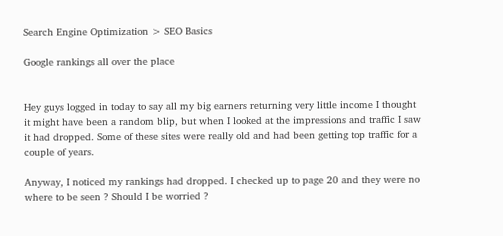Search Engine Optimization > SEO Basics

Google rankings all over the place


Hey guys logged in today to say all my big earners returning very little income I thought it might have been a random blip, but when I looked at the impressions and traffic I saw it had dropped. Some of these sites were really old and had been getting top traffic for a couple of years.

Anyway, I noticed my rankings had dropped. I checked up to page 20 and they were no where to be seen ? Should I be worried ?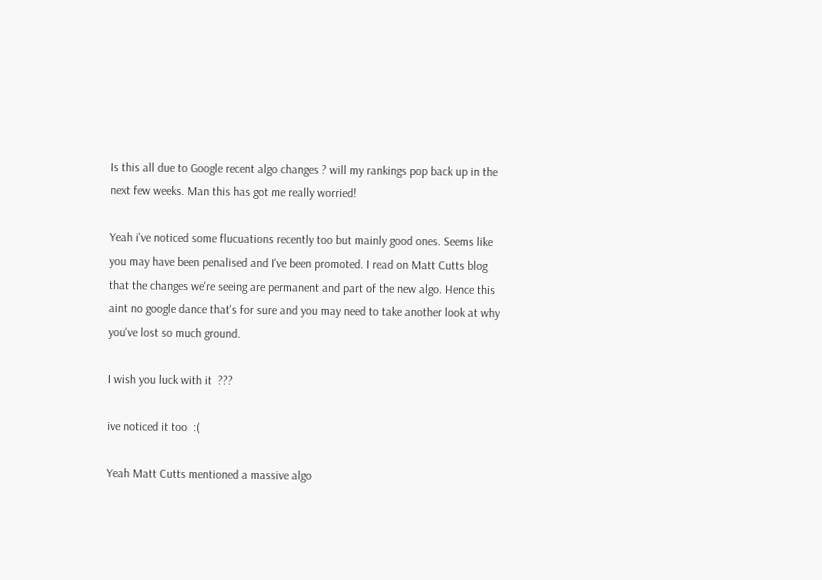Is this all due to Google recent algo changes ? will my rankings pop back up in the next few weeks. Man this has got me really worried!

Yeah i've noticed some flucuations recently too but mainly good ones. Seems like you may have been penalised and I've been promoted. I read on Matt Cutts blog that the changes we're seeing are permanent and part of the new algo. Hence this aint no google dance that's for sure and you may need to take another look at why you've lost so much ground.

I wish you luck with it  ???

ive noticed it too  :(

Yeah Matt Cutts mentioned a massive algo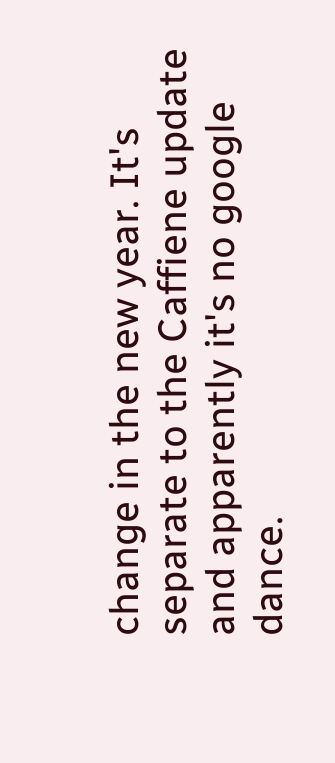change in the new year. It's separate to the Caffiene update and apparently it's no google dance.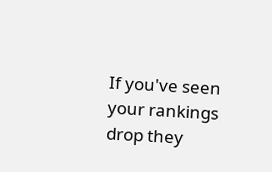If you've seen your rankings drop they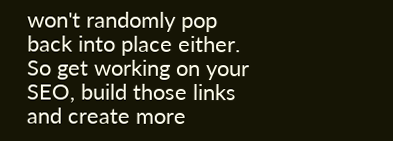won't randomly pop back into place either. So get working on your SEO, build those links and create more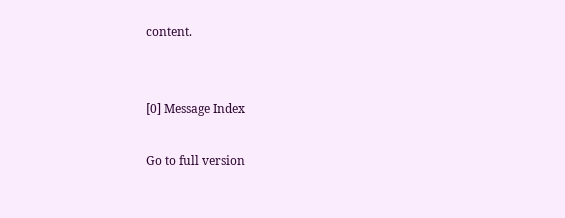content.


[0] Message Index

Go to full version